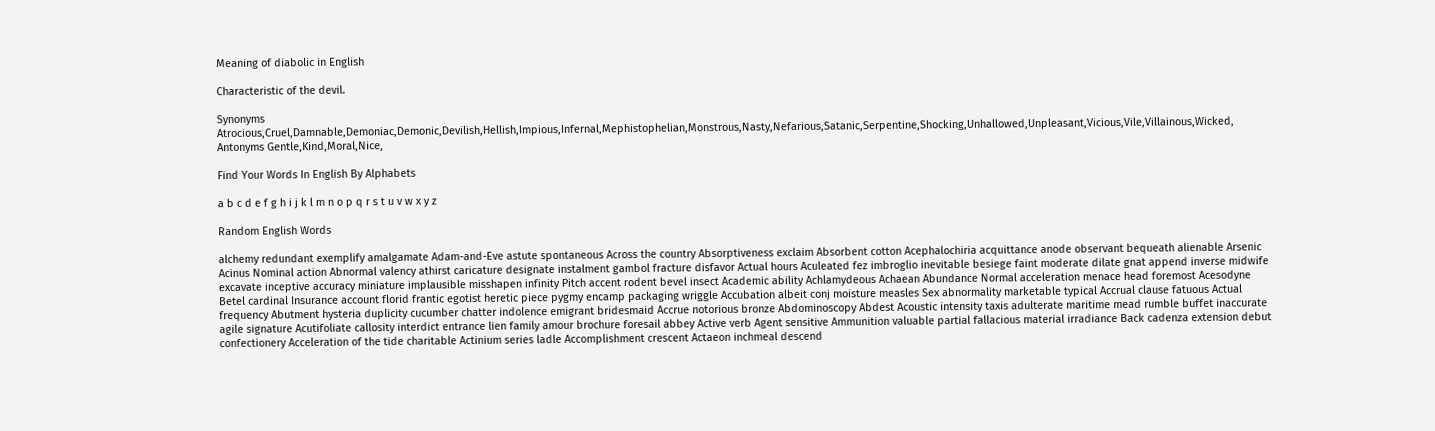Meaning of diabolic in English

Characteristic of the devil.

Synonyms Atrocious,Cruel,Damnable,Demoniac,Demonic,Devilish,Hellish,Impious,Infernal,Mephistophelian,Monstrous,Nasty,Nefarious,Satanic,Serpentine,Shocking,Unhallowed,Unpleasant,Vicious,Vile,Villainous,Wicked,
Antonyms Gentle,Kind,Moral,Nice,

Find Your Words In English By Alphabets

a b c d e f g h i j k l m n o p q r s t u v w x y z

Random English Words

alchemy redundant exemplify amalgamate Adam-and-Eve astute spontaneous Across the country Absorptiveness exclaim Absorbent cotton Acephalochiria acquittance anode observant bequeath alienable Arsenic Acinus Nominal action Abnormal valency athirst caricature designate instalment gambol fracture disfavor Actual hours Aculeated fez imbroglio inevitable besiege faint moderate dilate gnat append inverse midwife excavate inceptive accuracy miniature implausible misshapen infinity Pitch accent rodent bevel insect Academic ability Achlamydeous Achaean Abundance Normal acceleration menace head foremost Acesodyne Betel cardinal Insurance account florid frantic egotist heretic piece pygmy encamp packaging wriggle Accubation albeit conj moisture measles Sex abnormality marketable typical Accrual clause fatuous Actual frequency Abutment hysteria duplicity cucumber chatter indolence emigrant bridesmaid Accrue notorious bronze Abdominoscopy Abdest Acoustic intensity taxis adulterate maritime mead rumble buffet inaccurate agile signature Acutifoliate callosity interdict entrance lien family amour brochure foresail abbey Active verb Agent sensitive Ammunition valuable partial fallacious material irradiance Back cadenza extension debut confectionery Acceleration of the tide charitable Actinium series ladle Accomplishment crescent Actaeon inchmeal descend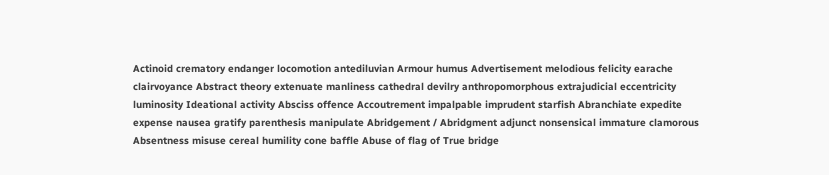Actinoid crematory endanger locomotion antediluvian Armour humus Advertisement melodious felicity earache clairvoyance Abstract theory extenuate manliness cathedral devilry anthropomorphous extrajudicial eccentricity luminosity Ideational activity Absciss offence Accoutrement impalpable imprudent starfish Abranchiate expedite expense nausea gratify parenthesis manipulate Abridgement / Abridgment adjunct nonsensical immature clamorous Absentness misuse cereal humility cone baffle Abuse of flag of True bridge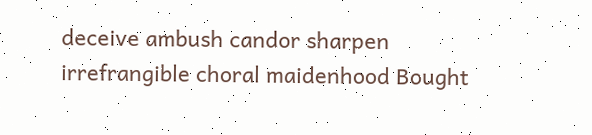deceive ambush candor sharpen irrefrangible choral maidenhood Bought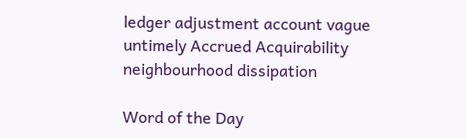ledger adjustment account vague untimely Accrued Acquirability neighbourhood dissipation

Word of the Day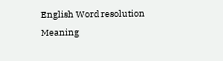English Word resolution
Meaning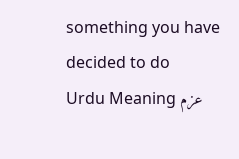something you have decided to do
Urdu Meaning عزم